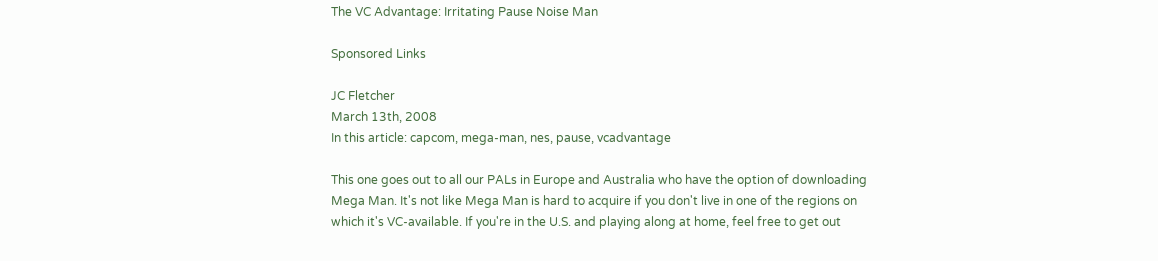The VC Advantage: Irritating Pause Noise Man

Sponsored Links

JC Fletcher
March 13th, 2008
In this article: capcom, mega-man, nes, pause, vcadvantage

This one goes out to all our PALs in Europe and Australia who have the option of downloading Mega Man. It's not like Mega Man is hard to acquire if you don't live in one of the regions on which it's VC-available. If you're in the U.S. and playing along at home, feel free to get out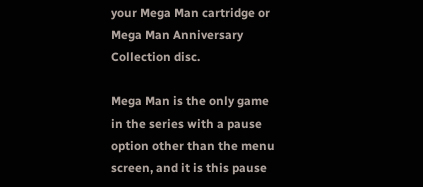your Mega Man cartridge or Mega Man Anniversary Collection disc.

Mega Man is the only game in the series with a pause option other than the menu screen, and it is this pause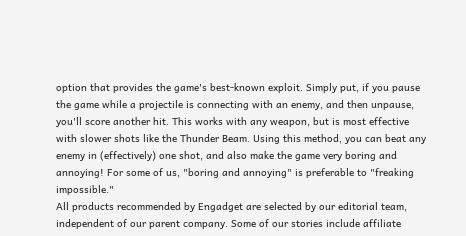option that provides the game's best-known exploit. Simply put, if you pause the game while a projectile is connecting with an enemy, and then unpause, you'll score another hit. This works with any weapon, but is most effective with slower shots like the Thunder Beam. Using this method, you can beat any enemy in (effectively) one shot, and also make the game very boring and annoying! For some of us, "boring and annoying" is preferable to "freaking impossible."
All products recommended by Engadget are selected by our editorial team, independent of our parent company. Some of our stories include affiliate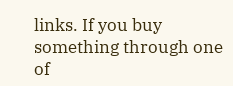links. If you buy something through one of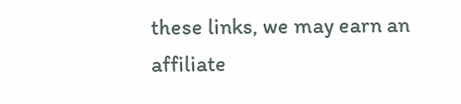these links, we may earn an affiliate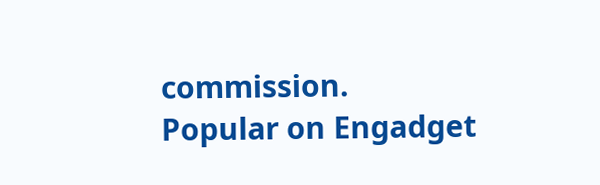commission.
Popular on Engadget